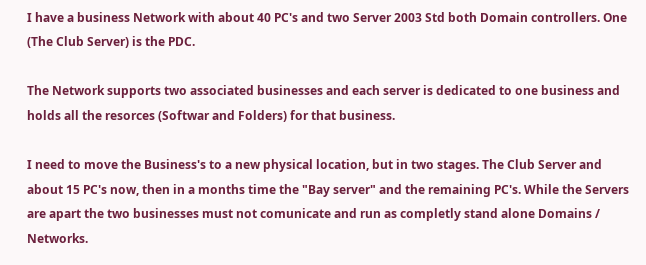I have a business Network with about 40 PC's and two Server 2003 Std both Domain controllers. One (The Club Server) is the PDC.

The Network supports two associated businesses and each server is dedicated to one business and holds all the resorces (Softwar and Folders) for that business.

I need to move the Business's to a new physical location, but in two stages. The Club Server and about 15 PC's now, then in a months time the "Bay server" and the remaining PC's. While the Servers are apart the two businesses must not comunicate and run as completly stand alone Domains / Networks.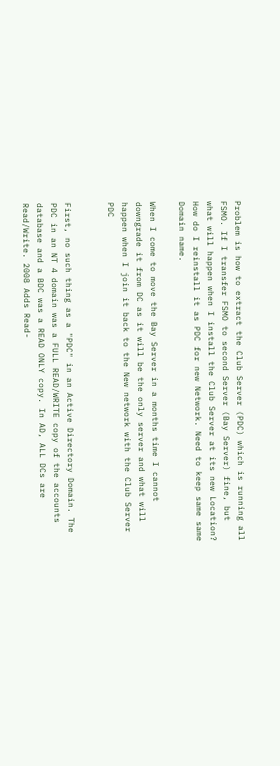Problem is how to extract the Club Server (PDC) which is running all FSMO. If I transfer FSMO to second Server (Bay Server) fine, but what will happen when I install the Club Server at its new Location? How do I reinstall it as PDC for new Network. Need to keep same same Domain name.

When I come to move the Bay Server in a months time I cannot downgrade it from DC as it will be the only server and what will happen when I join it back to the New network with the Club Server PDC


First, no such thing as a "PDC" in an Active Directory Domain. The PDC in an NT 4 domain was a FULL READ/WRITE copy of the accounts database and a BDC was a READ ONLY copy. In AD, ALL DCs are Read/Write. 2008 Adds Read-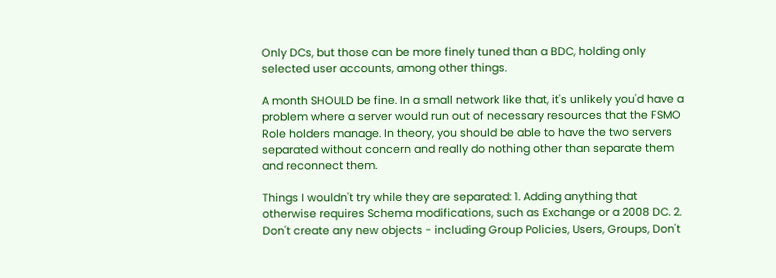Only DCs, but those can be more finely tuned than a BDC, holding only selected user accounts, among other things.

A month SHOULD be fine. In a small network like that, it's unlikely you'd have a problem where a server would run out of necessary resources that the FSMO Role holders manage. In theory, you should be able to have the two servers separated without concern and really do nothing other than separate them and reconnect them.

Things I wouldn't try while they are separated: 1. Adding anything that otherwise requires Schema modifications, such as Exchange or a 2008 DC. 2. Don't create any new objects - including Group Policies, Users, Groups, Don't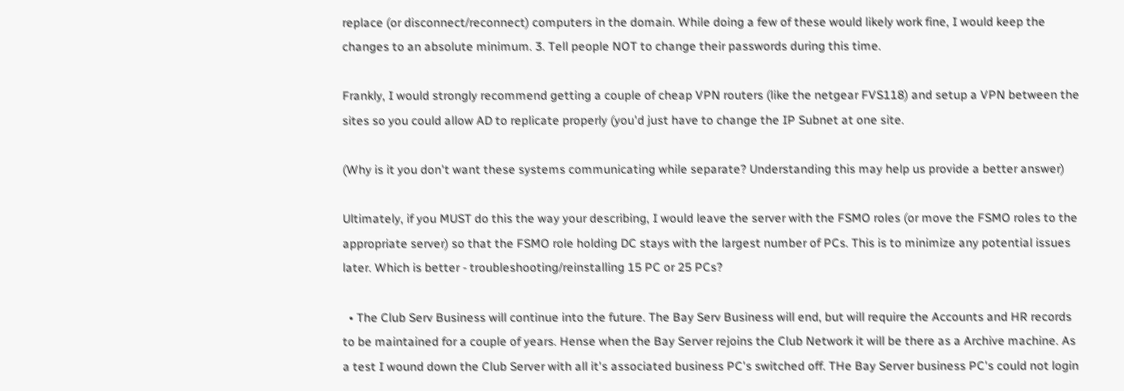replace (or disconnect/reconnect) computers in the domain. While doing a few of these would likely work fine, I would keep the changes to an absolute minimum. 3. Tell people NOT to change their passwords during this time.

Frankly, I would strongly recommend getting a couple of cheap VPN routers (like the netgear FVS118) and setup a VPN between the sites so you could allow AD to replicate properly (you'd just have to change the IP Subnet at one site.

(Why is it you don't want these systems communicating while separate? Understanding this may help us provide a better answer)

Ultimately, if you MUST do this the way your describing, I would leave the server with the FSMO roles (or move the FSMO roles to the appropriate server) so that the FSMO role holding DC stays with the largest number of PCs. This is to minimize any potential issues later. Which is better - troubleshooting/reinstalling 15 PC or 25 PCs?

  • The Club Serv Business will continue into the future. The Bay Serv Business will end, but will require the Accounts and HR records to be maintained for a couple of years. Hense when the Bay Server rejoins the Club Network it will be there as a Archive machine. As a test I wound down the Club Server with all it's associated business PC's switched off. THe Bay Server business PC's could not login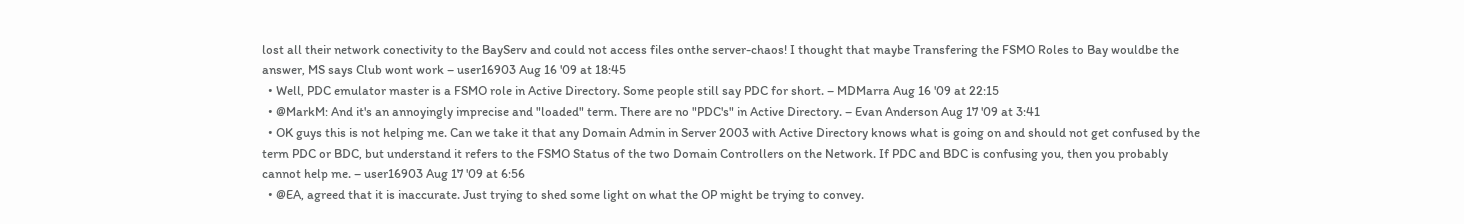lost all their network conectivity to the BayServ and could not access files onthe server-chaos! I thought that maybe Transfering the FSMO Roles to Bay wouldbe the answer, MS says Club wont work – user16903 Aug 16 '09 at 18:45
  • Well, PDC emulator master is a FSMO role in Active Directory. Some people still say PDC for short. – MDMarra Aug 16 '09 at 22:15
  • @MarkM: And it's an annoyingly imprecise and "loaded" term. There are no "PDC's" in Active Directory. – Evan Anderson Aug 17 '09 at 3:41
  • OK guys this is not helping me. Can we take it that any Domain Admin in Server 2003 with Active Directory knows what is going on and should not get confused by the term PDC or BDC, but understand it refers to the FSMO Status of the two Domain Controllers on the Network. If PDC and BDC is confusing you, then you probably cannot help me. – user16903 Aug 17 '09 at 6:56
  • @EA, agreed that it is inaccurate. Just trying to shed some light on what the OP might be trying to convey.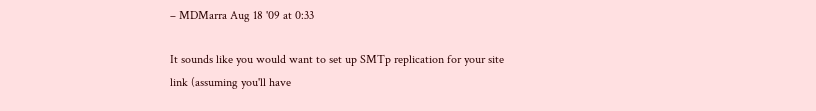– MDMarra Aug 18 '09 at 0:33

It sounds like you would want to set up SMTp replication for your site link (assuming you'll have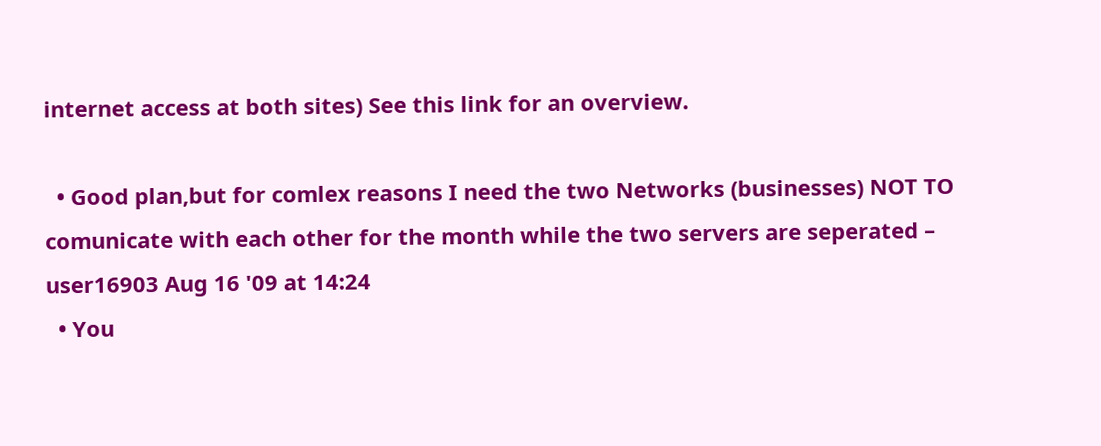internet access at both sites) See this link for an overview.

  • Good plan,but for comlex reasons I need the two Networks (businesses) NOT TO comunicate with each other for the month while the two servers are seperated – user16903 Aug 16 '09 at 14:24
  • You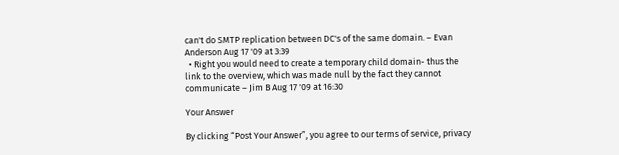can't do SMTP replication between DC's of the same domain. – Evan Anderson Aug 17 '09 at 3:39
  • Right you would need to create a temporary child domain- thus the link to the overview, which was made null by the fact they cannot communicate – Jim B Aug 17 '09 at 16:30

Your Answer

By clicking “Post Your Answer”, you agree to our terms of service, privacy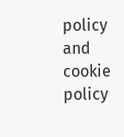policy and cookie policy